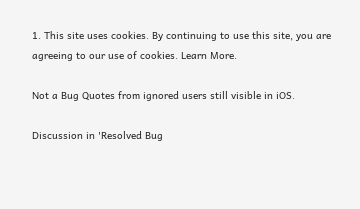1. This site uses cookies. By continuing to use this site, you are agreeing to our use of cookies. Learn More.

Not a Bug Quotes from ignored users still visible in iOS.

Discussion in 'Resolved Bug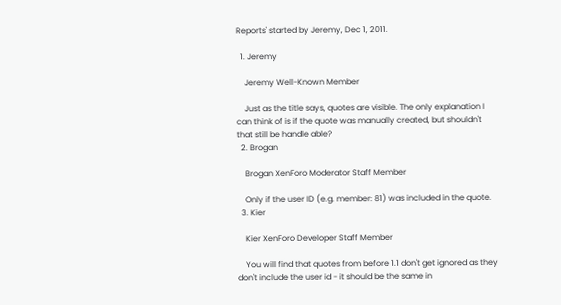Reports' started by Jeremy, Dec 1, 2011.

  1. Jeremy

    Jeremy Well-Known Member

    Just as the title says, quotes are visible. The only explanation I can think of is if the quote was manually created, but shouldn't that still be handle able?
  2. Brogan

    Brogan XenForo Moderator Staff Member

    Only if the user ID (e.g. member: 81) was included in the quote.
  3. Kier

    Kier XenForo Developer Staff Member

    You will find that quotes from before 1.1 don't get ignored as they don't include the user id - it should be the same in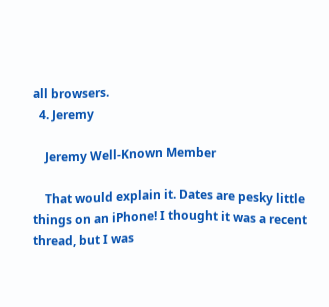all browsers.
  4. Jeremy

    Jeremy Well-Known Member

    That would explain it. Dates are pesky little things on an iPhone! I thought it was a recent thread, but I was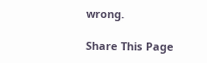wrong.

Share This Page